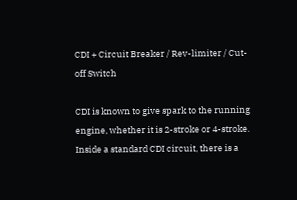CDI + Circuit Breaker / Rev-limiter / Cut-off Switch

CDI is known to give spark to the running engine, whether it is 2-stroke or 4-stroke. Inside a standard CDI circuit, there is a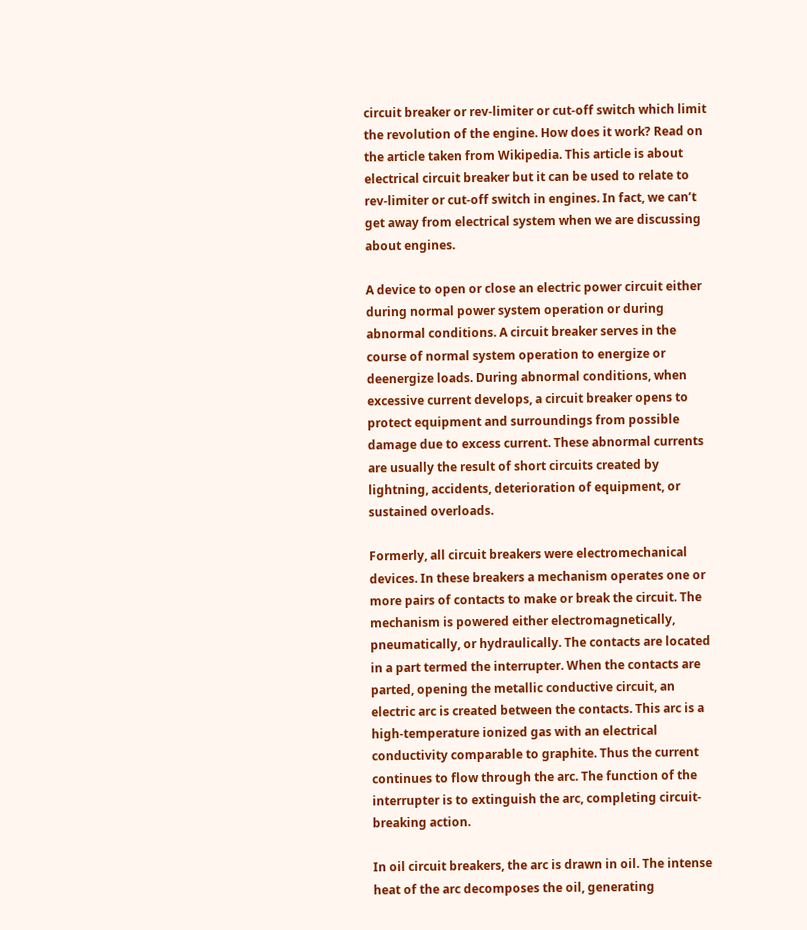circuit breaker or rev-limiter or cut-off switch which limit the revolution of the engine. How does it work? Read on the article taken from Wikipedia. This article is about electrical circuit breaker but it can be used to relate to rev-limiter or cut-off switch in engines. In fact, we can’t get away from electrical system when we are discussing about engines.

A device to open or close an electric power circuit either during normal power system operation or during abnormal conditions. A circuit breaker serves in the course of normal system operation to energize or deenergize loads. During abnormal conditions, when excessive current develops, a circuit breaker opens to protect equipment and surroundings from possible damage due to excess current. These abnormal currents are usually the result of short circuits created by lightning, accidents, deterioration of equipment, or sustained overloads.

Formerly, all circuit breakers were electromechanical devices. In these breakers a mechanism operates one or more pairs of contacts to make or break the circuit. The mechanism is powered either electromagnetically, pneumatically, or hydraulically. The contacts are located in a part termed the interrupter. When the contacts are parted, opening the metallic conductive circuit, an electric arc is created between the contacts. This arc is a high-temperature ionized gas with an electrical conductivity comparable to graphite. Thus the current continues to flow through the arc. The function of the interrupter is to extinguish the arc, completing circuit-breaking action.

In oil circuit breakers, the arc is drawn in oil. The intense heat of the arc decomposes the oil, generating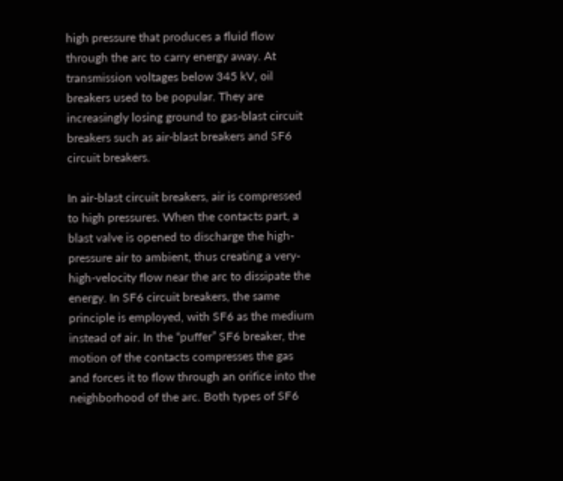high pressure that produces a fluid flow through the arc to carry energy away. At transmission voltages below 345 kV, oil breakers used to be popular. They are increasingly losing ground to gas-blast circuit breakers such as air-blast breakers and SF6 circuit breakers.

In air-blast circuit breakers, air is compressed to high pressures. When the contacts part, a blast valve is opened to discharge the high-pressure air to ambient, thus creating a very-high-velocity flow near the arc to dissipate the energy. In SF6 circuit breakers, the same principle is employed, with SF6 as the medium instead of air. In the “puffer” SF6 breaker, the motion of the contacts compresses the gas and forces it to flow through an orifice into the neighborhood of the arc. Both types of SF6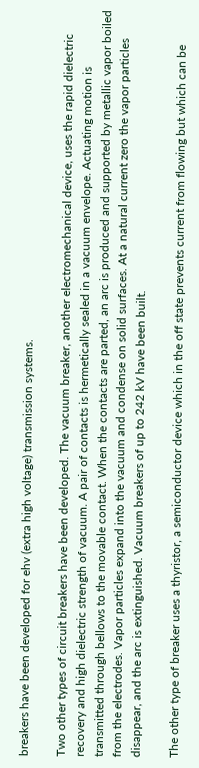breakers have been developed for ehv (extra high voltage) transmission systems.

Two other types of circuit breakers have been developed. The vacuum breaker, another electromechanical device, uses the rapid dielectric recovery and high dielectric strength of vacuum. A pair of contacts is hermetically sealed in a vacuum envelope. Actuating motion is transmitted through bellows to the movable contact. When the contacts are parted, an arc is produced and supported by metallic vapor boiled from the electrodes. Vapor particles expand into the vacuum and condense on solid surfaces. At a natural current zero the vapor particles disappear, and the arc is extinguished. Vacuum breakers of up to 242 kV have been built.

The other type of breaker uses a thyristor, a semiconductor device which in the off state prevents current from flowing but which can be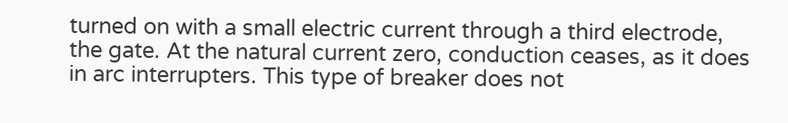turned on with a small electric current through a third electrode, the gate. At the natural current zero, conduction ceases, as it does in arc interrupters. This type of breaker does not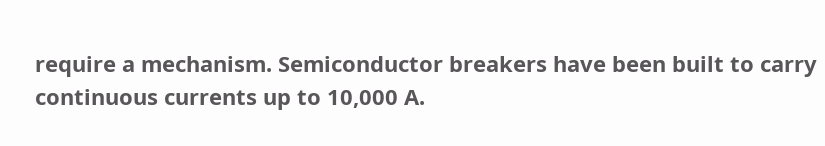require a mechanism. Semiconductor breakers have been built to carry continuous currents up to 10,000 A.